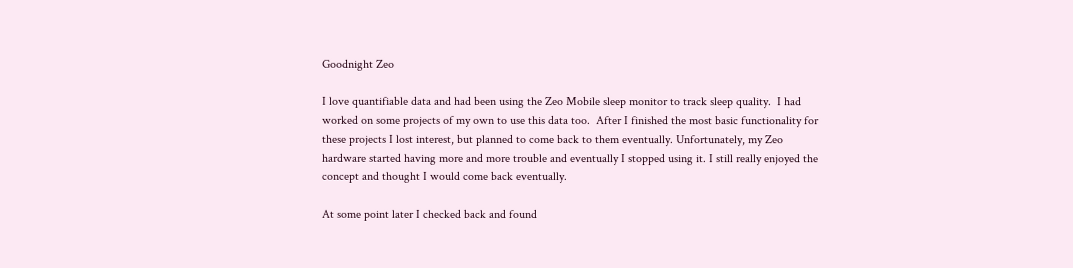Goodnight Zeo

I love quantifiable data and had been using the Zeo Mobile sleep monitor to track sleep quality.  I had worked on some projects of my own to use this data too.  After I finished the most basic functionality for these projects I lost interest, but planned to come back to them eventually. Unfortunately, my Zeo hardware started having more and more trouble and eventually I stopped using it. I still really enjoyed the concept and thought I would come back eventually.

At some point later I checked back and found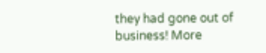they had gone out of business! More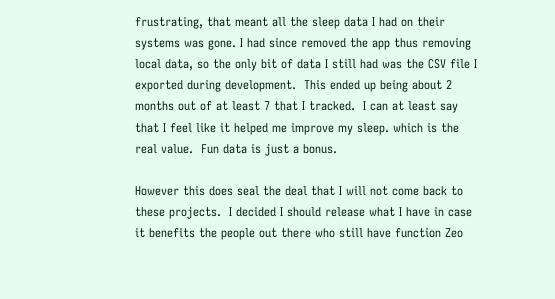frustrating, that meant all the sleep data I had on their systems was gone. I had since removed the app thus removing local data, so the only bit of data I still had was the CSV file I exported during development.  This ended up being about 2 months out of at least 7 that I tracked.  I can at least say that I feel like it helped me improve my sleep. which is the real value.  Fun data is just a bonus.

However this does seal the deal that I will not come back to these projects.  I decided I should release what I have in case it benefits the people out there who still have function Zeo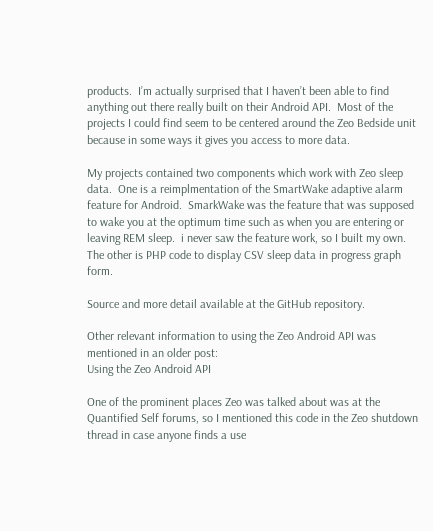products.  I’m actually surprised that I haven’t been able to find anything out there really built on their Android API.  Most of the projects I could find seem to be centered around the Zeo Bedside unit because in some ways it gives you access to more data.

My projects contained two components which work with Zeo sleep data.  One is a reimplmentation of the SmartWake adaptive alarm feature for Android.  SmarkWake was the feature that was supposed to wake you at the optimum time such as when you are entering or leaving REM sleep.  i never saw the feature work, so I built my own.  The other is PHP code to display CSV sleep data in progress graph form.

Source and more detail available at the GitHub repository.

Other relevant information to using the Zeo Android API was mentioned in an older post:
Using the Zeo Android API

One of the prominent places Zeo was talked about was at the Quantified Self forums, so I mentioned this code in the Zeo shutdown thread in case anyone finds a use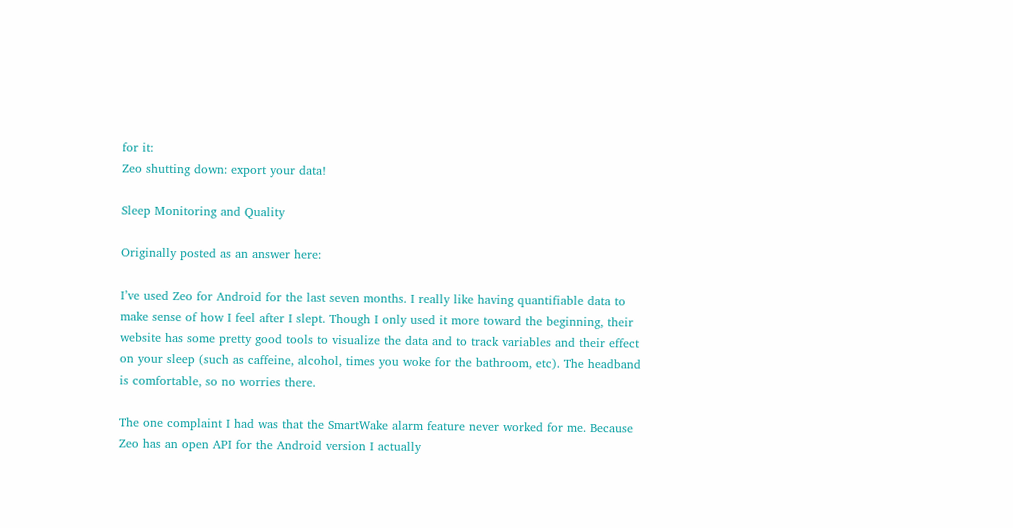for it:
Zeo shutting down: export your data!

Sleep Monitoring and Quality

Originally posted as an answer here:

I’ve used Zeo for Android for the last seven months. I really like having quantifiable data to make sense of how I feel after I slept. Though I only used it more toward the beginning, their website has some pretty good tools to visualize the data and to track variables and their effect on your sleep (such as caffeine, alcohol, times you woke for the bathroom, etc). The headband is comfortable, so no worries there.

The one complaint I had was that the SmartWake alarm feature never worked for me. Because Zeo has an open API for the Android version I actually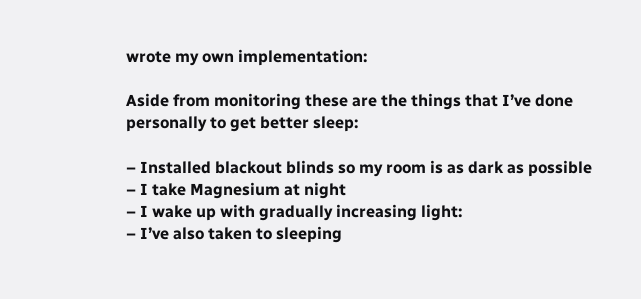wrote my own implementation:

Aside from monitoring these are the things that I’ve done personally to get better sleep:

– Installed blackout blinds so my room is as dark as possible
– I take Magnesium at night
– I wake up with gradually increasing light:
– I’ve also taken to sleeping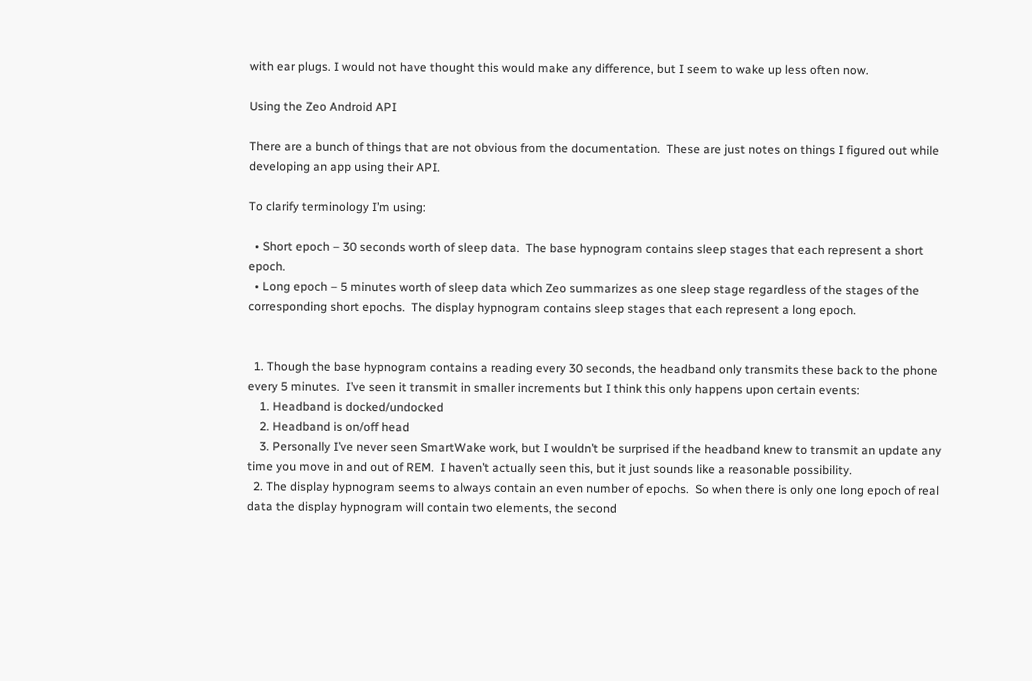with ear plugs. I would not have thought this would make any difference, but I seem to wake up less often now.

Using the Zeo Android API

There are a bunch of things that are not obvious from the documentation.  These are just notes on things I figured out while developing an app using their API.

To clarify terminology I’m using:

  • Short epoch – 30 seconds worth of sleep data.  The base hypnogram contains sleep stages that each represent a short epoch.
  • Long epoch – 5 minutes worth of sleep data which Zeo summarizes as one sleep stage regardless of the stages of the corresponding short epochs.  The display hypnogram contains sleep stages that each represent a long epoch.


  1. Though the base hypnogram contains a reading every 30 seconds, the headband only transmits these back to the phone every 5 minutes.  I’ve seen it transmit in smaller increments but I think this only happens upon certain events:
    1. Headband is docked/undocked
    2. Headband is on/off head
    3. Personally I’ve never seen SmartWake work, but I wouldn’t be surprised if the headband knew to transmit an update any time you move in and out of REM.  I haven’t actually seen this, but it just sounds like a reasonable possibility.
  2. The display hypnogram seems to always contain an even number of epochs.  So when there is only one long epoch of real data the display hypnogram will contain two elements, the second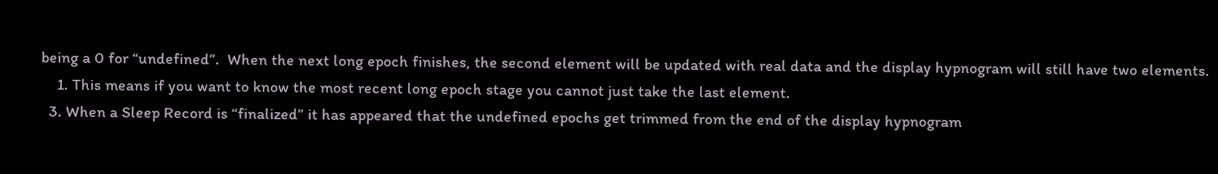being a 0 for “undefined”.  When the next long epoch finishes, the second element will be updated with real data and the display hypnogram will still have two elements.
    1. This means if you want to know the most recent long epoch stage you cannot just take the last element.
  3. When a Sleep Record is “finalized” it has appeared that the undefined epochs get trimmed from the end of the display hypnogram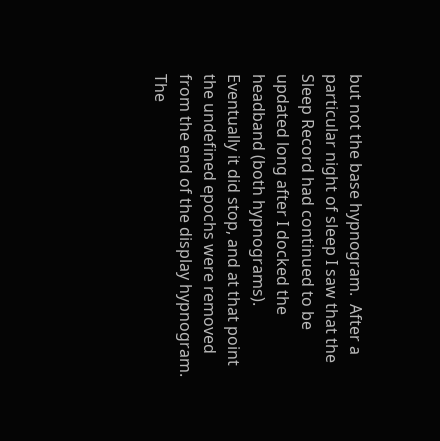but not the base hypnogram.  After a particular night of sleep I saw that the Sleep Record had continued to be updated long after I docked the headband (both hypnograms).  Eventually it did stop, and at that point the undefined epochs were removed from the end of the display hypnogram.  The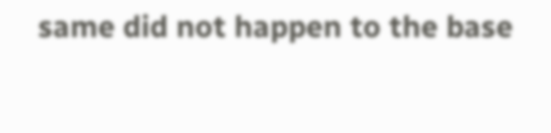same did not happen to the base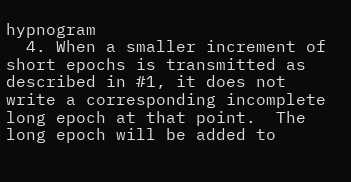hypnogram
  4. When a smaller increment of short epochs is transmitted as described in #1, it does not write a corresponding incomplete long epoch at that point.  The long epoch will be added to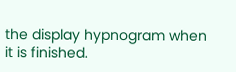the display hypnogram when it is finished.